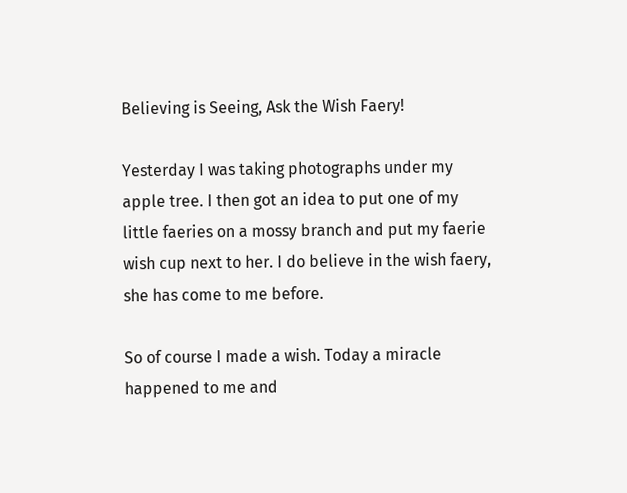Believing is Seeing, Ask the Wish Faery!

Yesterday I was taking photographs under my apple tree. I then got an idea to put one of my little faeries on a mossy branch and put my faerie wish cup next to her. I do believe in the wish faery, she has come to me before.

So of course I made a wish. Today a miracle happened to me and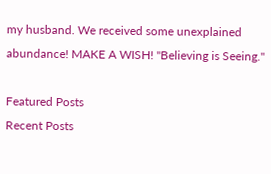my husband. We received some unexplained abundance! MAKE A WISH! "Believing is Seeing."

Featured Posts
Recent Posts